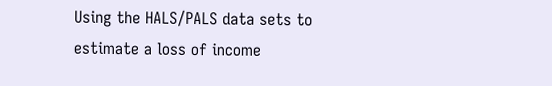Using the HALS/PALS data sets to estimate a loss of income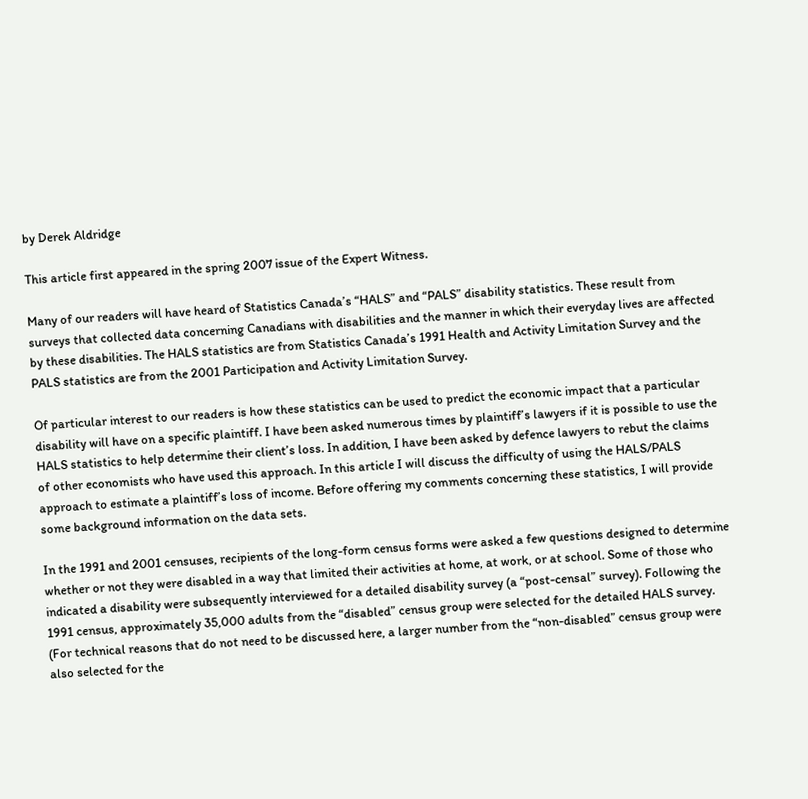by Derek Aldridge

This article first appeared in the spring 2007 issue of the Expert Witness.

Many of our readers will have heard of Statistics Canada’s “HALS” and “PALS” disability statistics. These result from surveys that collected data concerning Canadians with disabilities and the manner in which their everyday lives are affected by these disabilities. The HALS statistics are from Statistics Canada’s 1991 Health and Activity Limitation Survey and the PALS statistics are from the 2001 Participation and Activity Limitation Survey.

Of particular interest to our readers is how these statistics can be used to predict the economic impact that a particular disability will have on a specific plaintiff. I have been asked numerous times by plaintiff’s lawyers if it is possible to use the HALS statistics to help determine their client’s loss. In addition, I have been asked by defence lawyers to rebut the claims of other economists who have used this approach. In this article I will discuss the difficulty of using the HALS/PALS approach to estimate a plaintiff’s loss of income. Before offering my comments concerning these statistics, I will provide some background information on the data sets.

In the 1991 and 2001 censuses, recipients of the long-form census forms were asked a few questions designed to determine whether or not they were disabled in a way that limited their activities at home, at work, or at school. Some of those who indicated a disability were subsequently interviewed for a detailed disability survey (a “post-censal” survey). Following the 1991 census, approximately 35,000 adults from the “disabled” census group were selected for the detailed HALS survey. (For technical reasons that do not need to be discussed here, a larger number from the “non-disabled” census group were also selected for the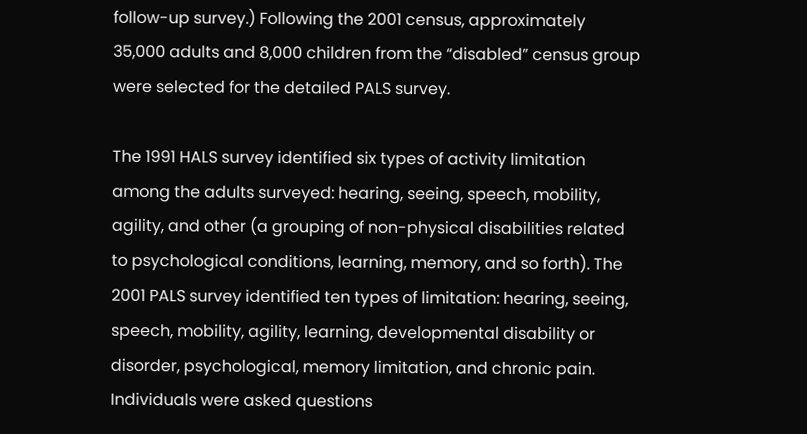follow-up survey.) Following the 2001 census, approximately 35,000 adults and 8,000 children from the “disabled” census group were selected for the detailed PALS survey.

The 1991 HALS survey identified six types of activity limitation among the adults surveyed: hearing, seeing, speech, mobility, agility, and other (a grouping of non-physical disabilities related to psychological conditions, learning, memory, and so forth). The 2001 PALS survey identified ten types of limitation: hearing, seeing, speech, mobility, agility, learning, developmental disability or disorder, psychological, memory limitation, and chronic pain. Individuals were asked questions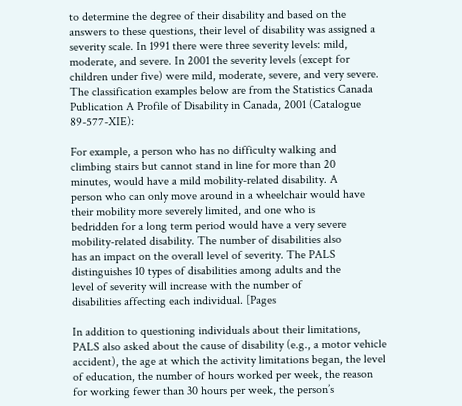to determine the degree of their disability and based on the answers to these questions, their level of disability was assigned a severity scale. In 1991 there were three severity levels: mild, moderate, and severe. In 2001 the severity levels (except for children under five) were mild, moderate, severe, and very severe. The classification examples below are from the Statistics Canada Publication A Profile of Disability in Canada, 2001 (Catalogue 89-577-XIE):

For example, a person who has no difficulty walking and
climbing stairs but cannot stand in line for more than 20
minutes, would have a mild mobility-related disability. A
person who can only move around in a wheelchair would have
their mobility more severely limited, and one who is
bedridden for a long term period would have a very severe
mobility-related disability. The number of disabilities also
has an impact on the overall level of severity. The PALS
distinguishes 10 types of disabilities among adults and the
level of severity will increase with the number of
disabilities affecting each individual. [Pages

In addition to questioning individuals about their limitations, PALS also asked about the cause of disability (e.g., a motor vehicle accident), the age at which the activity limitations began, the level of education, the number of hours worked per week, the reason for working fewer than 30 hours per week, the person’s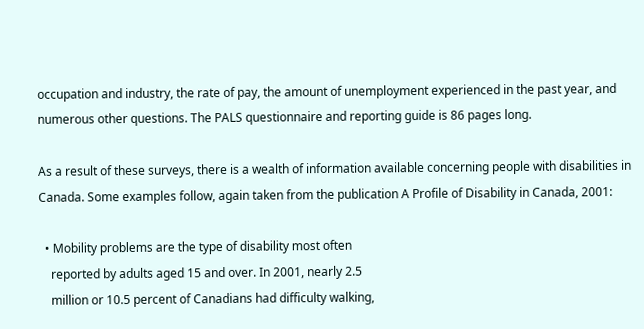occupation and industry, the rate of pay, the amount of unemployment experienced in the past year, and numerous other questions. The PALS questionnaire and reporting guide is 86 pages long.

As a result of these surveys, there is a wealth of information available concerning people with disabilities in Canada. Some examples follow, again taken from the publication A Profile of Disability in Canada, 2001:

  • Mobility problems are the type of disability most often
    reported by adults aged 15 and over. In 2001, nearly 2.5
    million or 10.5 percent of Canadians had difficulty walking,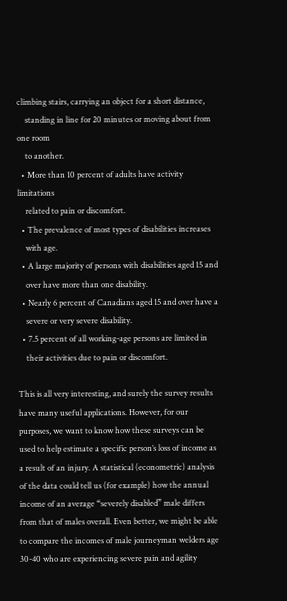climbing stairs, carrying an object for a short distance,
    standing in line for 20 minutes or moving about from one room
    to another.
  • More than 10 percent of adults have activity limitations
    related to pain or discomfort.
  • The prevalence of most types of disabilities increases
    with age.
  • A large majority of persons with disabilities aged 15 and
    over have more than one disability.
  • Nearly 6 percent of Canadians aged 15 and over have a
    severe or very severe disability.
  • 7.5 percent of all working-age persons are limited in
    their activities due to pain or discomfort.

This is all very interesting, and surely the survey results have many useful applications. However, for our purposes, we want to know how these surveys can be used to help estimate a specific person’s loss of income as a result of an injury. A statistical (econometric) analysis of the data could tell us (for example) how the annual income of an average “severely disabled” male differs from that of males overall. Even better, we might be able to compare the incomes of male journeyman welders age 30-40 who are experiencing severe pain and agility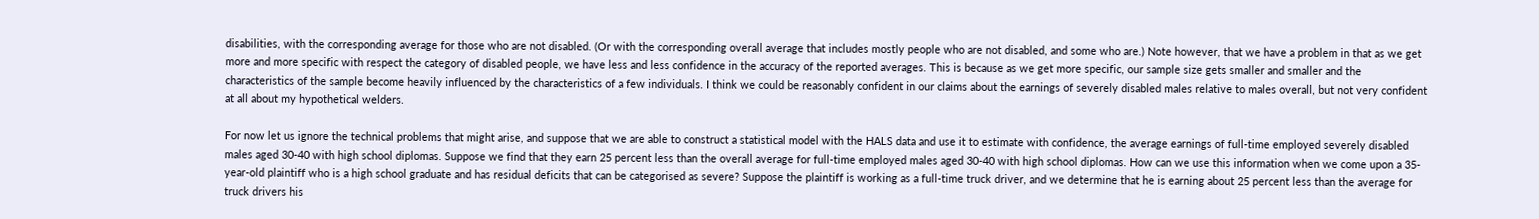disabilities, with the corresponding average for those who are not disabled. (Or with the corresponding overall average that includes mostly people who are not disabled, and some who are.) Note however, that we have a problem in that as we get more and more specific with respect the category of disabled people, we have less and less confidence in the accuracy of the reported averages. This is because as we get more specific, our sample size gets smaller and smaller and the characteristics of the sample become heavily influenced by the characteristics of a few individuals. I think we could be reasonably confident in our claims about the earnings of severely disabled males relative to males overall, but not very confident at all about my hypothetical welders.

For now let us ignore the technical problems that might arise, and suppose that we are able to construct a statistical model with the HALS data and use it to estimate with confidence, the average earnings of full-time employed severely disabled males aged 30-40 with high school diplomas. Suppose we find that they earn 25 percent less than the overall average for full-time employed males aged 30-40 with high school diplomas. How can we use this information when we come upon a 35-year-old plaintiff who is a high school graduate and has residual deficits that can be categorised as severe? Suppose the plaintiff is working as a full-time truck driver, and we determine that he is earning about 25 percent less than the average for truck drivers his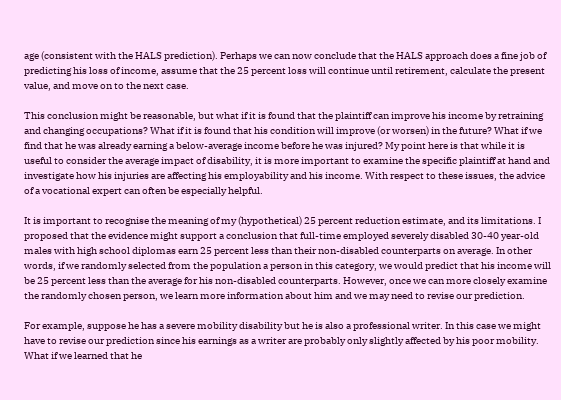age (consistent with the HALS prediction). Perhaps we can now conclude that the HALS approach does a fine job of predicting his loss of income, assume that the 25 percent loss will continue until retirement, calculate the present value, and move on to the next case.

This conclusion might be reasonable, but what if it is found that the plaintiff can improve his income by retraining and changing occupations? What if it is found that his condition will improve (or worsen) in the future? What if we find that he was already earning a below-average income before he was injured? My point here is that while it is useful to consider the average impact of disability, it is more important to examine the specific plaintiff at hand and investigate how his injuries are affecting his employability and his income. With respect to these issues, the advice of a vocational expert can often be especially helpful.

It is important to recognise the meaning of my (hypothetical) 25 percent reduction estimate, and its limitations. I proposed that the evidence might support a conclusion that full-time employed severely disabled 30-40 year-old males with high school diplomas earn 25 percent less than their non-disabled counterparts on average. In other words, if we randomly selected from the population a person in this category, we would predict that his income will be 25 percent less than the average for his non-disabled counterparts. However, once we can more closely examine the randomly chosen person, we learn more information about him and we may need to revise our prediction.

For example, suppose he has a severe mobility disability but he is also a professional writer. In this case we might have to revise our prediction since his earnings as a writer are probably only slightly affected by his poor mobility. What if we learned that he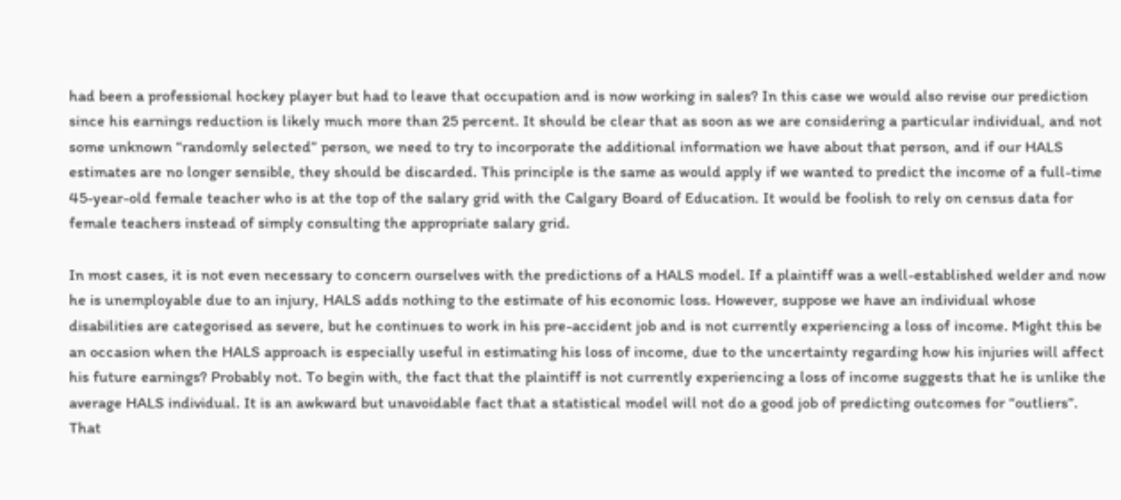had been a professional hockey player but had to leave that occupation and is now working in sales? In this case we would also revise our prediction since his earnings reduction is likely much more than 25 percent. It should be clear that as soon as we are considering a particular individual, and not some unknown “randomly selected” person, we need to try to incorporate the additional information we have about that person, and if our HALS estimates are no longer sensible, they should be discarded. This principle is the same as would apply if we wanted to predict the income of a full-time 45-year-old female teacher who is at the top of the salary grid with the Calgary Board of Education. It would be foolish to rely on census data for female teachers instead of simply consulting the appropriate salary grid.

In most cases, it is not even necessary to concern ourselves with the predictions of a HALS model. If a plaintiff was a well-established welder and now he is unemployable due to an injury, HALS adds nothing to the estimate of his economic loss. However, suppose we have an individual whose disabilities are categorised as severe, but he continues to work in his pre-accident job and is not currently experiencing a loss of income. Might this be an occasion when the HALS approach is especially useful in estimating his loss of income, due to the uncertainty regarding how his injuries will affect his future earnings? Probably not. To begin with, the fact that the plaintiff is not currently experiencing a loss of income suggests that he is unlike the average HALS individual. It is an awkward but unavoidable fact that a statistical model will not do a good job of predicting outcomes for “outliers”. That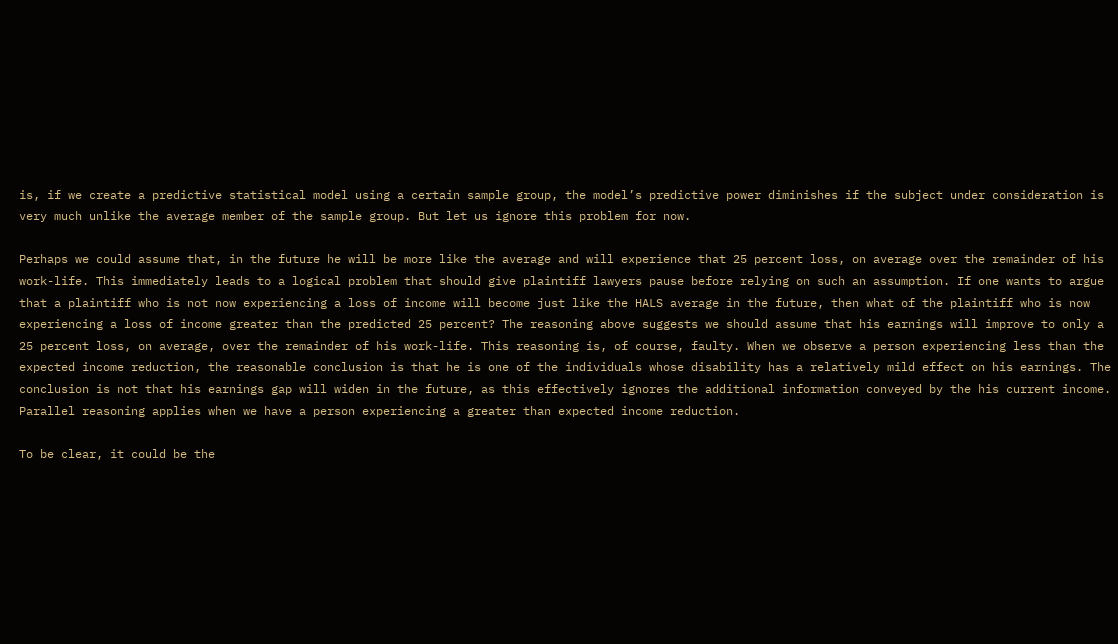is, if we create a predictive statistical model using a certain sample group, the model’s predictive power diminishes if the subject under consideration is very much unlike the average member of the sample group. But let us ignore this problem for now.

Perhaps we could assume that, in the future he will be more like the average and will experience that 25 percent loss, on average over the remainder of his work-life. This immediately leads to a logical problem that should give plaintiff lawyers pause before relying on such an assumption. If one wants to argue that a plaintiff who is not now experiencing a loss of income will become just like the HALS average in the future, then what of the plaintiff who is now experiencing a loss of income greater than the predicted 25 percent? The reasoning above suggests we should assume that his earnings will improve to only a 25 percent loss, on average, over the remainder of his work-life. This reasoning is, of course, faulty. When we observe a person experiencing less than the expected income reduction, the reasonable conclusion is that he is one of the individuals whose disability has a relatively mild effect on his earnings. The conclusion is not that his earnings gap will widen in the future, as this effectively ignores the additional information conveyed by the his current income. Parallel reasoning applies when we have a person experiencing a greater than expected income reduction.

To be clear, it could be the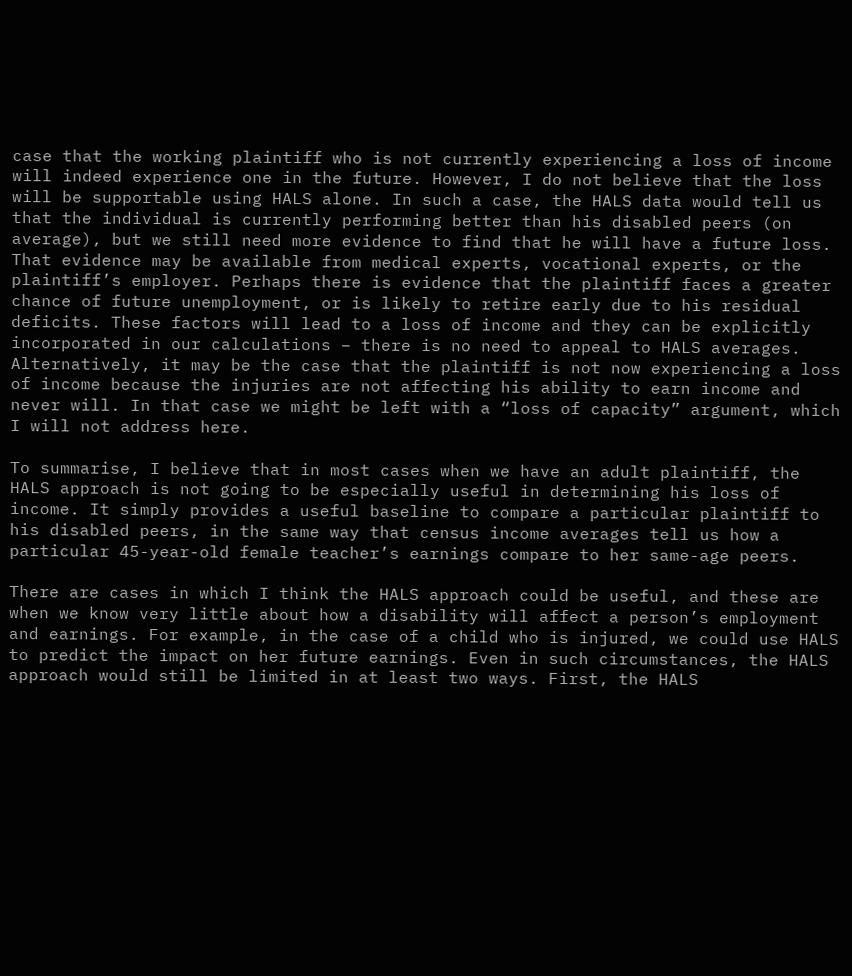case that the working plaintiff who is not currently experiencing a loss of income will indeed experience one in the future. However, I do not believe that the loss will be supportable using HALS alone. In such a case, the HALS data would tell us that the individual is currently performing better than his disabled peers (on average), but we still need more evidence to find that he will have a future loss. That evidence may be available from medical experts, vocational experts, or the plaintiff’s employer. Perhaps there is evidence that the plaintiff faces a greater chance of future unemployment, or is likely to retire early due to his residual deficits. These factors will lead to a loss of income and they can be explicitly incorporated in our calculations – there is no need to appeal to HALS averages. Alternatively, it may be the case that the plaintiff is not now experiencing a loss of income because the injuries are not affecting his ability to earn income and never will. In that case we might be left with a “loss of capacity” argument, which I will not address here.

To summarise, I believe that in most cases when we have an adult plaintiff, the HALS approach is not going to be especially useful in determining his loss of income. It simply provides a useful baseline to compare a particular plaintiff to his disabled peers, in the same way that census income averages tell us how a particular 45-year-old female teacher’s earnings compare to her same-age peers.

There are cases in which I think the HALS approach could be useful, and these are when we know very little about how a disability will affect a person’s employment and earnings. For example, in the case of a child who is injured, we could use HALS to predict the impact on her future earnings. Even in such circumstances, the HALS approach would still be limited in at least two ways. First, the HALS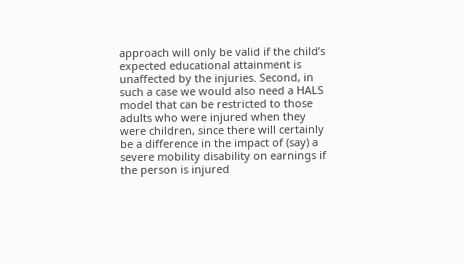approach will only be valid if the child’s expected educational attainment is unaffected by the injuries. Second, in such a case we would also need a HALS model that can be restricted to those adults who were injured when they were children, since there will certainly be a difference in the impact of (say) a severe mobility disability on earnings if the person is injured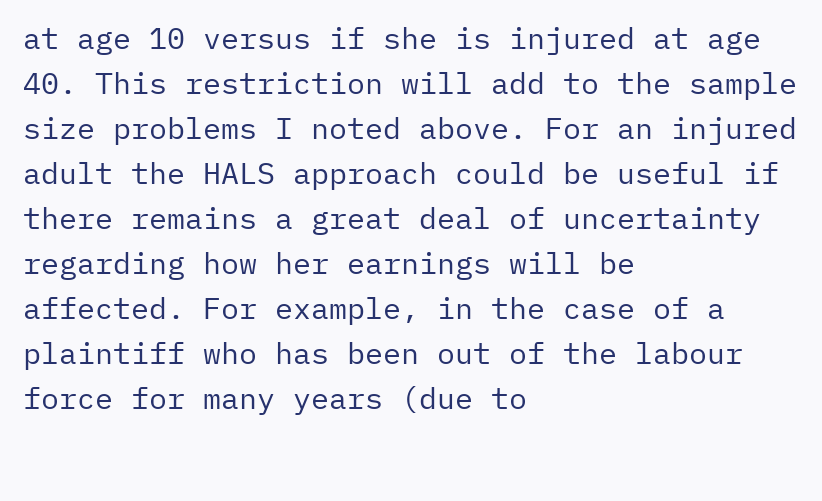at age 10 versus if she is injured at age 40. This restriction will add to the sample size problems I noted above. For an injured adult the HALS approach could be useful if there remains a great deal of uncertainty regarding how her earnings will be affected. For example, in the case of a plaintiff who has been out of the labour force for many years (due to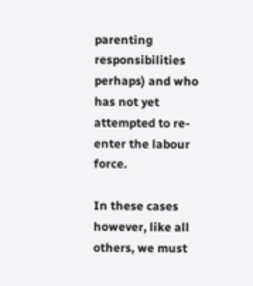parenting responsibilities perhaps) and who has not yet attempted to re-enter the labour force.

In these cases however, like all others, we must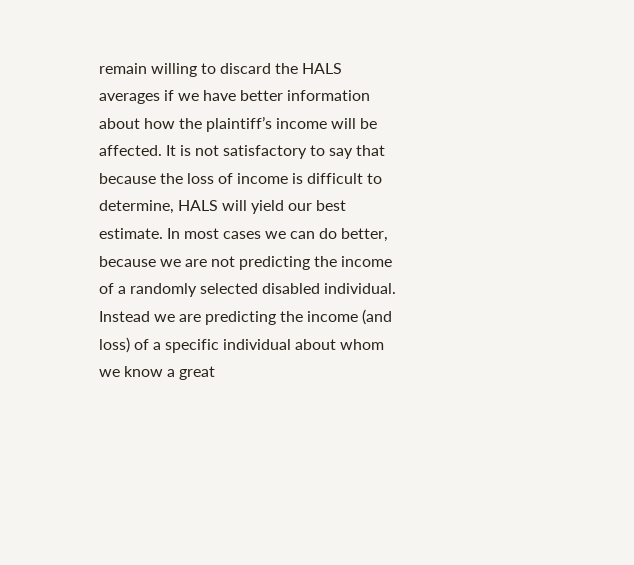remain willing to discard the HALS averages if we have better information about how the plaintiff’s income will be affected. It is not satisfactory to say that because the loss of income is difficult to determine, HALS will yield our best estimate. In most cases we can do better, because we are not predicting the income of a randomly selected disabled individual. Instead we are predicting the income (and loss) of a specific individual about whom we know a great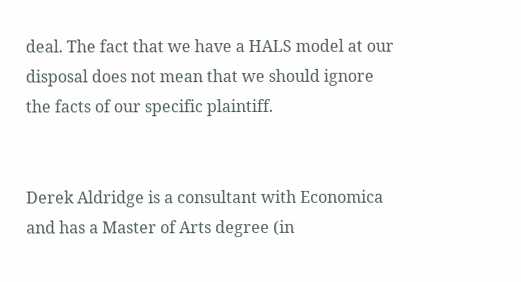deal. The fact that we have a HALS model at our disposal does not mean that we should ignore the facts of our specific plaintiff.


Derek Aldridge is a consultant with Economica and has a Master of Arts degree (in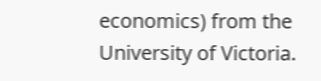economics) from the University of Victoria.